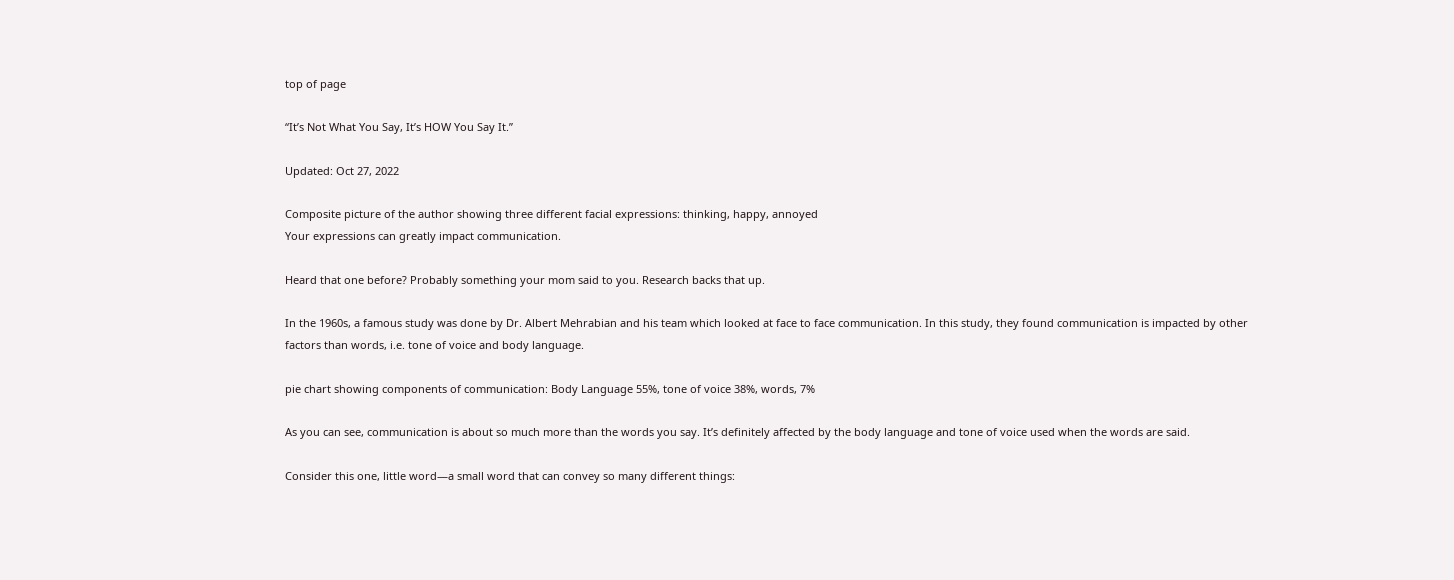top of page

“It’s Not What You Say, It’s HOW You Say It.”

Updated: Oct 27, 2022

Composite picture of the author showing three different facial expressions: thinking, happy, annoyed
Your expressions can greatly impact communication.

Heard that one before? Probably something your mom said to you. Research backs that up.

In the 1960s, a famous study was done by Dr. Albert Mehrabian and his team which looked at face to face communication. In this study, they found communication is impacted by other factors than words, i.e. tone of voice and body language.

pie chart showing components of communication: Body Language 55%, tone of voice 38%, words, 7%

As you can see, communication is about so much more than the words you say. It’s definitely affected by the body language and tone of voice used when the words are said.

Consider this one, little word—a small word that can convey so many different things: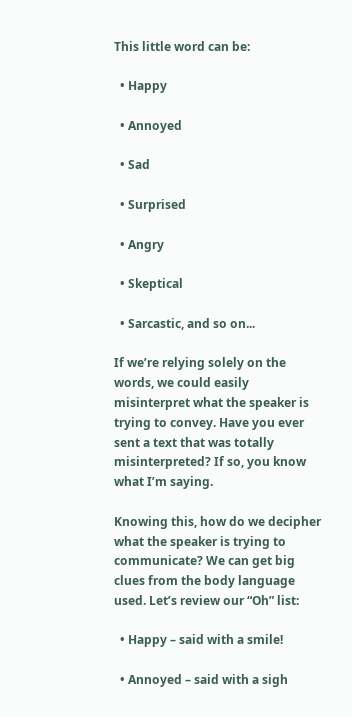This little word can be:

  • Happy

  • Annoyed

  • Sad

  • Surprised

  • Angry

  • Skeptical

  • Sarcastic, and so on...

If we’re relying solely on the words, we could easily misinterpret what the speaker is trying to convey. Have you ever sent a text that was totally misinterpreted? If so, you know what I’m saying.

Knowing this, how do we decipher what the speaker is trying to communicate? We can get big clues from the body language used. Let’s review our “Oh” list:

  • Happy – said with a smile!

  • Annoyed – said with a sigh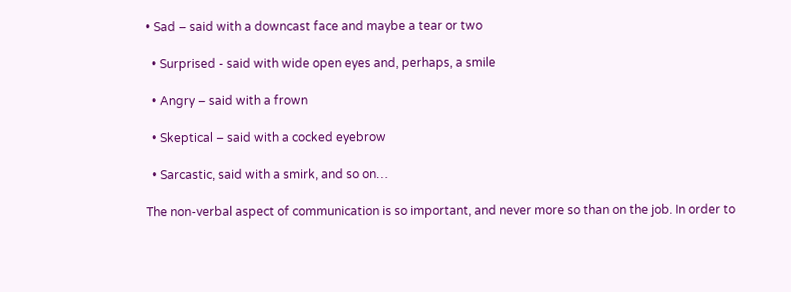• Sad – said with a downcast face and maybe a tear or two

  • Surprised - said with wide open eyes and, perhaps, a smile

  • Angry – said with a frown

  • Skeptical – said with a cocked eyebrow

  • Sarcastic, said with a smirk, and so on…

The non-verbal aspect of communication is so important, and never more so than on the job. In order to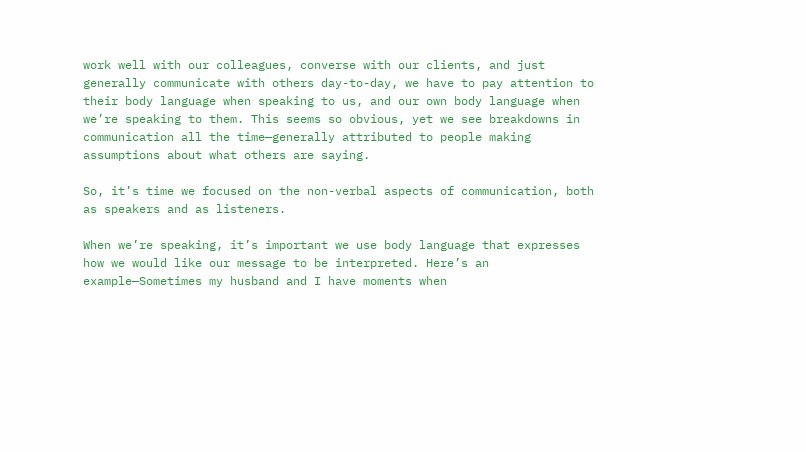work well with our colleagues, converse with our clients, and just generally communicate with others day-to-day, we have to pay attention to their body language when speaking to us, and our own body language when we’re speaking to them. This seems so obvious, yet we see breakdowns in communication all the time—generally attributed to people making assumptions about what others are saying.

So, it’s time we focused on the non-verbal aspects of communication, both as speakers and as listeners.

When we’re speaking, it’s important we use body language that expresses how we would like our message to be interpreted. Here’s an example—Sometimes my husband and I have moments when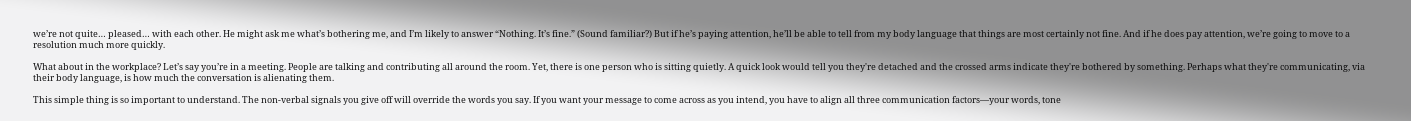we’re not quite… pleased… with each other. He might ask me what’s bothering me, and I’m likely to answer “Nothing. It’s fine.” (Sound familiar?) But if he’s paying attention, he’ll be able to tell from my body language that things are most certainly not fine. And if he does pay attention, we’re going to move to a resolution much more quickly.

What about in the workplace? Let’s say you’re in a meeting. People are talking and contributing all around the room. Yet, there is one person who is sitting quietly. A quick look would tell you they're detached and the crossed arms indicate they're bothered by something. Perhaps what they're communicating, via their body language, is how much the conversation is alienating them.

This simple thing is so important to understand. The non-verbal signals you give off will override the words you say. If you want your message to come across as you intend, you have to align all three communication factors—your words, tone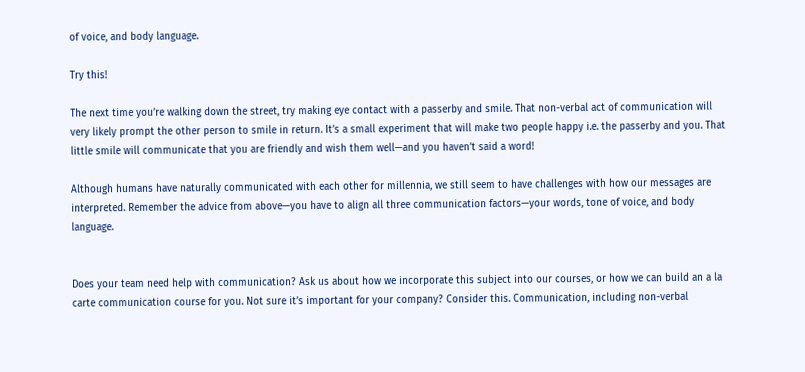of voice, and body language.

Try this!

The next time you’re walking down the street, try making eye contact with a passerby and smile. That non-verbal act of communication will very likely prompt the other person to smile in return. It’s a small experiment that will make two people happy i.e. the passerby and you. That little smile will communicate that you are friendly and wish them well—and you haven’t said a word!

Although humans have naturally communicated with each other for millennia, we still seem to have challenges with how our messages are interpreted. Remember the advice from above—you have to align all three communication factors—your words, tone of voice, and body language.


Does your team need help with communication? Ask us about how we incorporate this subject into our courses, or how we can build an a la carte communication course for you. Not sure it’s important for your company? Consider this. Communication, including non-verbal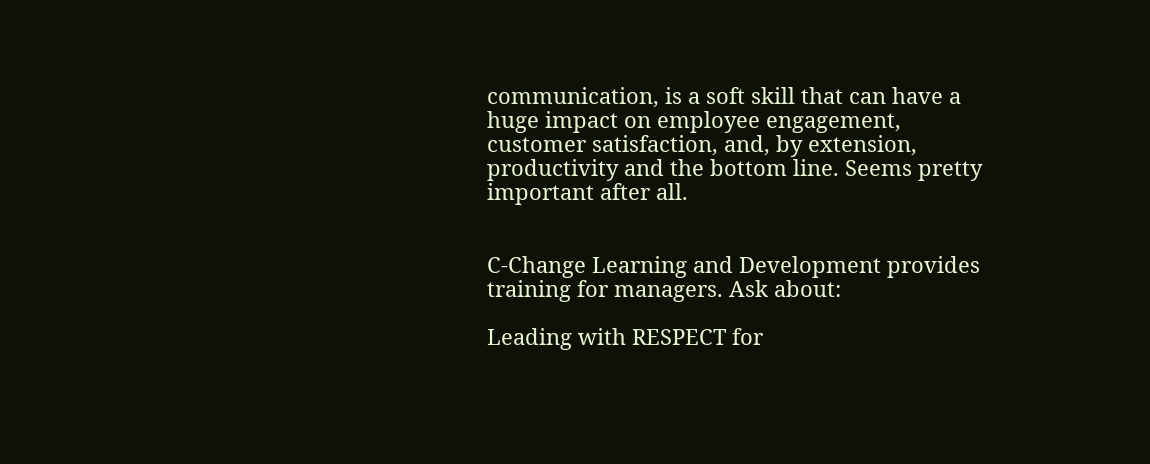communication, is a soft skill that can have a huge impact on employee engagement, customer satisfaction, and, by extension, productivity and the bottom line. Seems pretty important after all.


C-Change Learning and Development provides training for managers. Ask about:

Leading with RESPECT for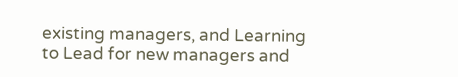existing managers, and Learning to Lead for new managers and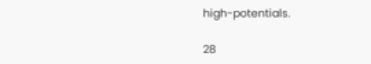high-potentials.

28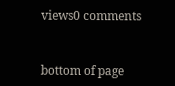views0 comments


bottom of page